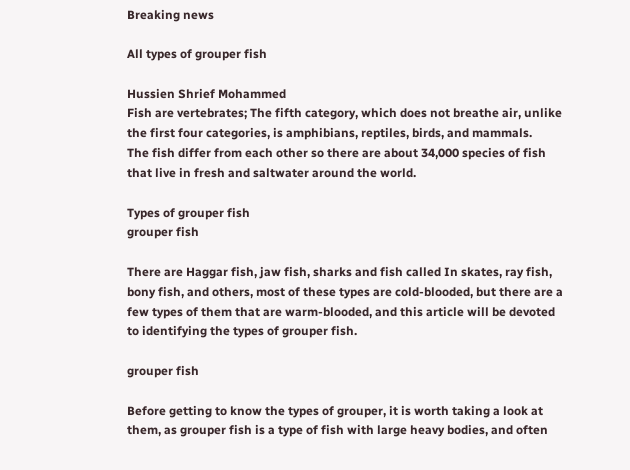Breaking news

All types of grouper fish

Hussien Shrief Mohammed
Fish are vertebrates; The fifth category, which does not breathe air, unlike the first four categories, is amphibians, reptiles, birds, and mammals.
The fish differ from each other so there are about 34,000 species of fish that live in fresh and saltwater around the world.

Types of grouper fish
grouper fish

There are Haggar fish, jaw fish, sharks and fish called In skates, ray fish, bony fish, and others, most of these types are cold-blooded, but there are a few types of them that are warm-blooded, and this article will be devoted to identifying the types of grouper fish.

grouper fish

Before getting to know the types of grouper, it is worth taking a look at them, as grouper fish is a type of fish with large heavy bodies, and often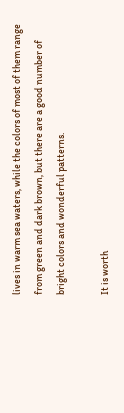lives in warm sea waters, while the colors of most of them range from green and dark brown, but there are a good number of bright colors and wonderful patterns.

It is worth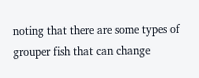noting that there are some types of grouper fish that can change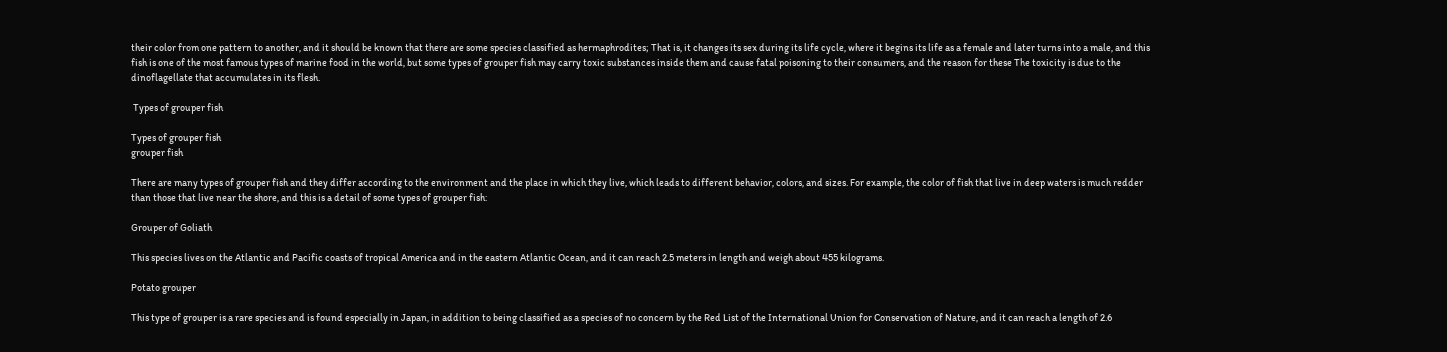their color from one pattern to another, and it should be known that there are some species classified as hermaphrodites; That is, it changes its sex during its life cycle, where it begins its life as a female and later turns into a male, and this fish is one of the most famous types of marine food in the world, but some types of grouper fish may carry toxic substances inside them and cause fatal poisoning to their consumers, and the reason for these The toxicity is due to the dinoflagellate that accumulates in its flesh.

 Types of grouper fish

Types of grouper fish
grouper fish

There are many types of grouper fish and they differ according to the environment and the place in which they live, which leads to different behavior, colors, and sizes. For example, the color of fish that live in deep waters is much redder than those that live near the shore, and this is a detail of some types of grouper fish:

Grouper of Goliath

This species lives on the Atlantic and Pacific coasts of tropical America and in the eastern Atlantic Ocean, and it can reach 2.5 meters in length and weigh about 455 kilograms.

Potato grouper

This type of grouper is a rare species and is found especially in Japan, in addition to being classified as a species of no concern by the Red List of the International Union for Conservation of Nature, and it can reach a length of 2.6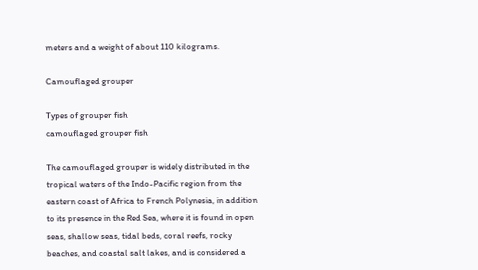meters and a weight of about 110 kilograms.

Camouflaged grouper

Types of grouper fish
camouflaged grouper fish

The camouflaged grouper is widely distributed in the tropical waters of the Indo-Pacific region from the eastern coast of Africa to French Polynesia, in addition to its presence in the Red Sea, where it is found in open seas, shallow seas, tidal beds, coral reefs, rocky beaches, and coastal salt lakes, and is considered a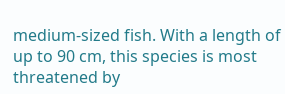medium-sized fish. With a length of up to 90 cm, this species is most threatened by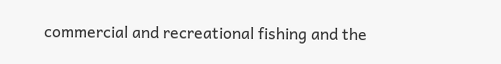commercial and recreational fishing and the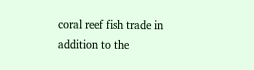coral reef fish trade in addition to the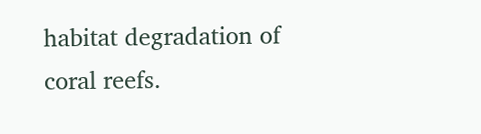habitat degradation of coral reefs.